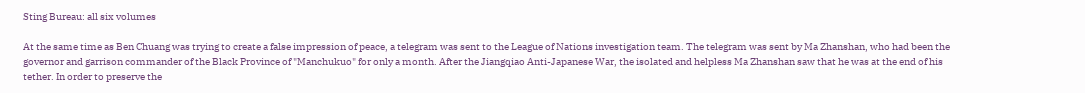Sting Bureau: all six volumes

At the same time as Ben Chuang was trying to create a false impression of peace, a telegram was sent to the League of Nations investigation team. The telegram was sent by Ma Zhanshan, who had been the governor and garrison commander of the Black Province of "Manchukuo" for only a month. After the Jiangqiao Anti-Japanese War, the isolated and helpless Ma Zhanshan saw that he was at the end of his tether. In order to preserve the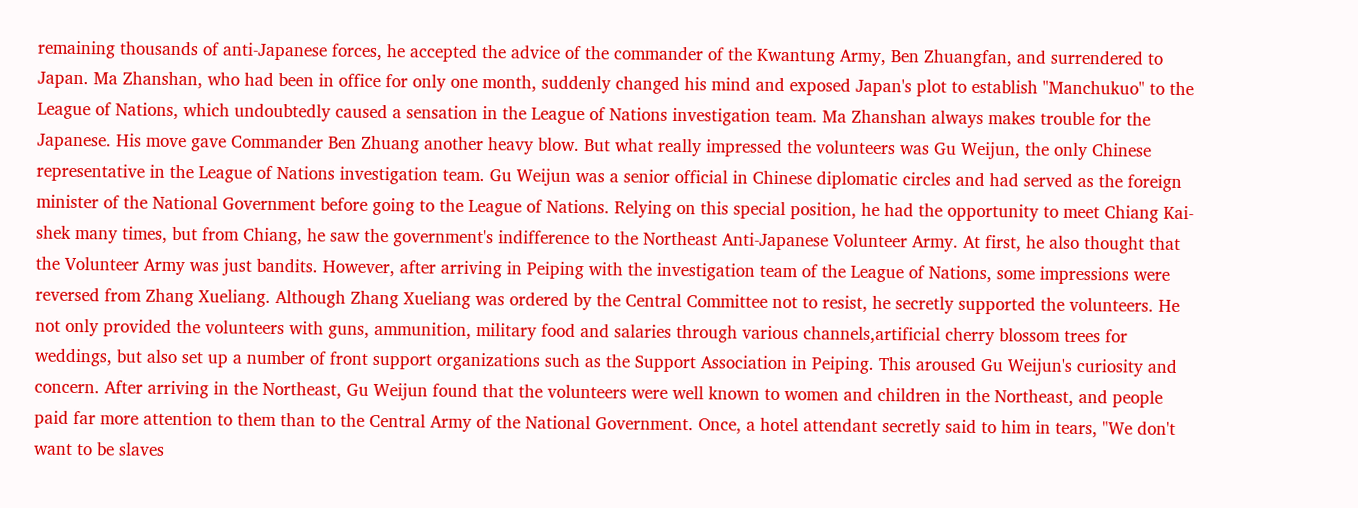remaining thousands of anti-Japanese forces, he accepted the advice of the commander of the Kwantung Army, Ben Zhuangfan, and surrendered to Japan. Ma Zhanshan, who had been in office for only one month, suddenly changed his mind and exposed Japan's plot to establish "Manchukuo" to the League of Nations, which undoubtedly caused a sensation in the League of Nations investigation team. Ma Zhanshan always makes trouble for the Japanese. His move gave Commander Ben Zhuang another heavy blow. But what really impressed the volunteers was Gu Weijun, the only Chinese representative in the League of Nations investigation team. Gu Weijun was a senior official in Chinese diplomatic circles and had served as the foreign minister of the National Government before going to the League of Nations. Relying on this special position, he had the opportunity to meet Chiang Kai-shek many times, but from Chiang, he saw the government's indifference to the Northeast Anti-Japanese Volunteer Army. At first, he also thought that the Volunteer Army was just bandits. However, after arriving in Peiping with the investigation team of the League of Nations, some impressions were reversed from Zhang Xueliang. Although Zhang Xueliang was ordered by the Central Committee not to resist, he secretly supported the volunteers. He not only provided the volunteers with guns, ammunition, military food and salaries through various channels,artificial cherry blossom trees for weddings, but also set up a number of front support organizations such as the Support Association in Peiping. This aroused Gu Weijun's curiosity and concern. After arriving in the Northeast, Gu Weijun found that the volunteers were well known to women and children in the Northeast, and people paid far more attention to them than to the Central Army of the National Government. Once, a hotel attendant secretly said to him in tears, "We don't want to be slaves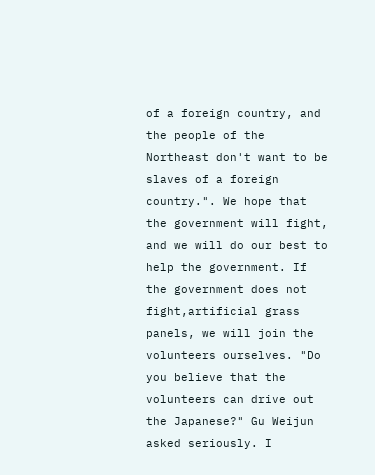of a foreign country, and the people of the Northeast don't want to be slaves of a foreign country.". We hope that the government will fight, and we will do our best to help the government. If the government does not fight,artificial grass panels, we will join the volunteers ourselves. "Do you believe that the volunteers can drive out the Japanese?" Gu Weijun asked seriously. I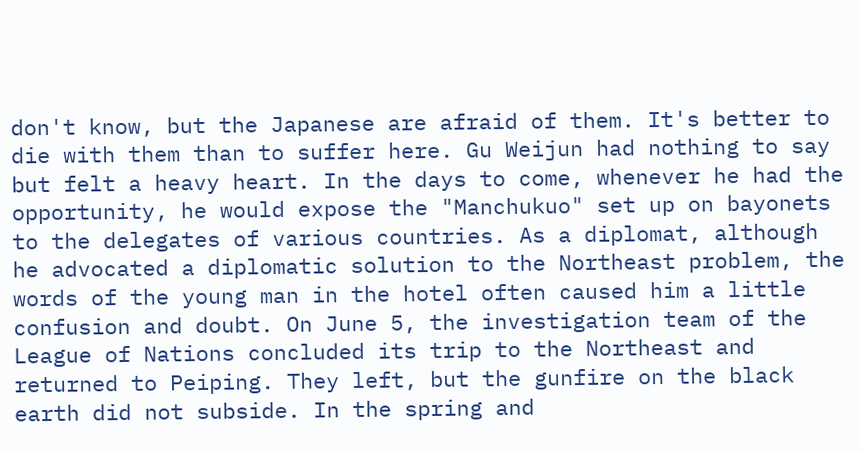don't know, but the Japanese are afraid of them. It's better to die with them than to suffer here. Gu Weijun had nothing to say but felt a heavy heart. In the days to come, whenever he had the opportunity, he would expose the "Manchukuo" set up on bayonets to the delegates of various countries. As a diplomat, although he advocated a diplomatic solution to the Northeast problem, the words of the young man in the hotel often caused him a little confusion and doubt. On June 5, the investigation team of the League of Nations concluded its trip to the Northeast and returned to Peiping. They left, but the gunfire on the black earth did not subside. In the spring and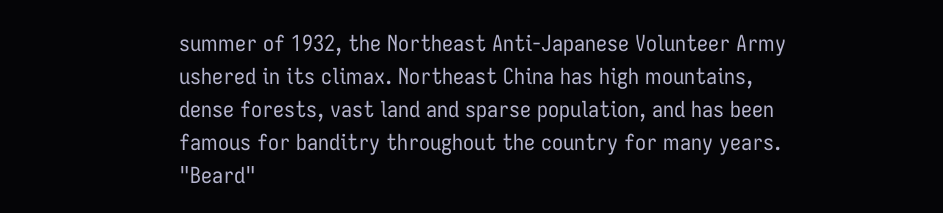summer of 1932, the Northeast Anti-Japanese Volunteer Army ushered in its climax. Northeast China has high mountains, dense forests, vast land and sparse population, and has been famous for banditry throughout the country for many years. "Beard"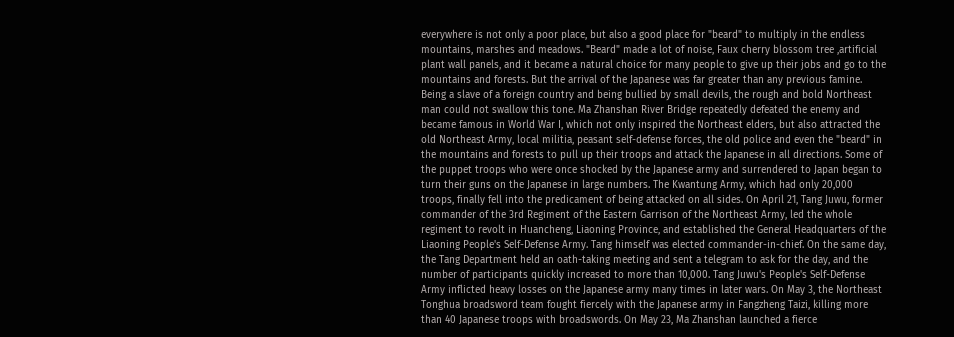everywhere is not only a poor place, but also a good place for "beard" to multiply in the endless mountains, marshes and meadows. "Beard" made a lot of noise, Faux cherry blossom tree ,artificial plant wall panels, and it became a natural choice for many people to give up their jobs and go to the mountains and forests. But the arrival of the Japanese was far greater than any previous famine. Being a slave of a foreign country and being bullied by small devils, the rough and bold Northeast man could not swallow this tone. Ma Zhanshan River Bridge repeatedly defeated the enemy and became famous in World War I, which not only inspired the Northeast elders, but also attracted the old Northeast Army, local militia, peasant self-defense forces, the old police and even the "beard" in the mountains and forests to pull up their troops and attack the Japanese in all directions. Some of the puppet troops who were once shocked by the Japanese army and surrendered to Japan began to turn their guns on the Japanese in large numbers. The Kwantung Army, which had only 20,000 troops, finally fell into the predicament of being attacked on all sides. On April 21, Tang Juwu, former commander of the 3rd Regiment of the Eastern Garrison of the Northeast Army, led the whole regiment to revolt in Huancheng, Liaoning Province, and established the General Headquarters of the Liaoning People's Self-Defense Army. Tang himself was elected commander-in-chief. On the same day, the Tang Department held an oath-taking meeting and sent a telegram to ask for the day, and the number of participants quickly increased to more than 10,000. Tang Juwu's People's Self-Defense Army inflicted heavy losses on the Japanese army many times in later wars. On May 3, the Northeast Tonghua broadsword team fought fiercely with the Japanese army in Fangzheng Taizi, killing more than 40 Japanese troops with broadswords. On May 23, Ma Zhanshan launched a fierce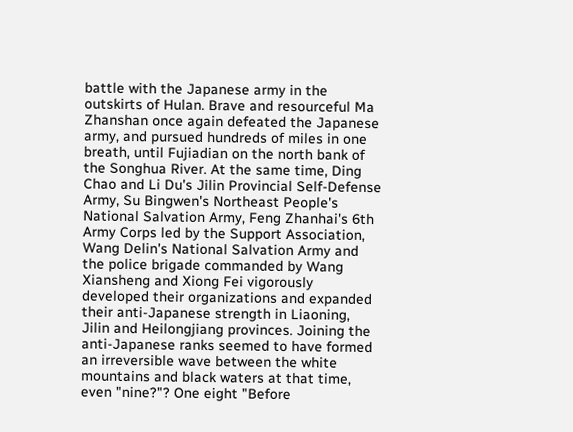battle with the Japanese army in the outskirts of Hulan. Brave and resourceful Ma Zhanshan once again defeated the Japanese army, and pursued hundreds of miles in one breath, until Fujiadian on the north bank of the Songhua River. At the same time, Ding Chao and Li Du's Jilin Provincial Self-Defense Army, Su Bingwen's Northeast People's National Salvation Army, Feng Zhanhai's 6th Army Corps led by the Support Association, Wang Delin's National Salvation Army and the police brigade commanded by Wang Xiansheng and Xiong Fei vigorously developed their organizations and expanded their anti-Japanese strength in Liaoning, Jilin and Heilongjiang provinces. Joining the anti-Japanese ranks seemed to have formed an irreversible wave between the white mountains and black waters at that time, even "nine?"? One eight "Before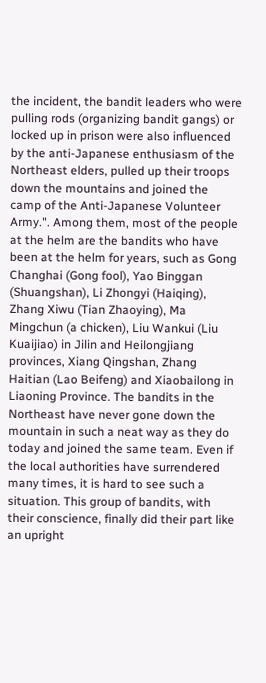the incident, the bandit leaders who were pulling rods (organizing bandit gangs) or locked up in prison were also influenced by the anti-Japanese enthusiasm of the Northeast elders, pulled up their troops down the mountains and joined the camp of the Anti-Japanese Volunteer Army.". Among them, most of the people at the helm are the bandits who have been at the helm for years, such as Gong Changhai (Gong fool), Yao Binggan (Shuangshan), Li Zhongyi (Haiqing), Zhang Xiwu (Tian Zhaoying), Ma Mingchun (a chicken), Liu Wankui (Liu Kuaijiao) in Jilin and Heilongjiang provinces, Xiang Qingshan, Zhang Haitian (Lao Beifeng) and Xiaobailong in Liaoning Province. The bandits in the Northeast have never gone down the mountain in such a neat way as they do today and joined the same team. Even if the local authorities have surrendered many times, it is hard to see such a situation. This group of bandits, with their conscience, finally did their part like an upright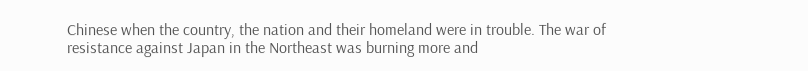Chinese when the country, the nation and their homeland were in trouble. The war of resistance against Japan in the Northeast was burning more and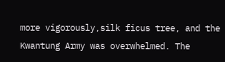more vigorously,silk ficus tree, and the Kwantung Army was overwhelmed. The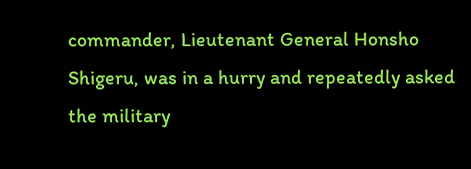commander, Lieutenant General Honsho Shigeru, was in a hurry and repeatedly asked the military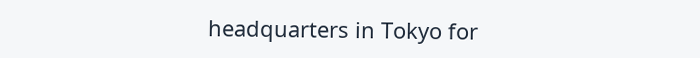headquarters in Tokyo for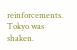reinforcements. Tokyo was shaken.